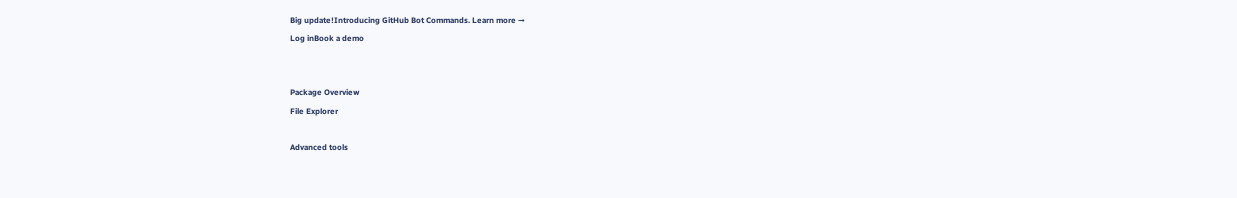Big update!Introducing GitHub Bot Commands. Learn more →
Log inBook a demo


Package Overview
File Explorer

Advanced tools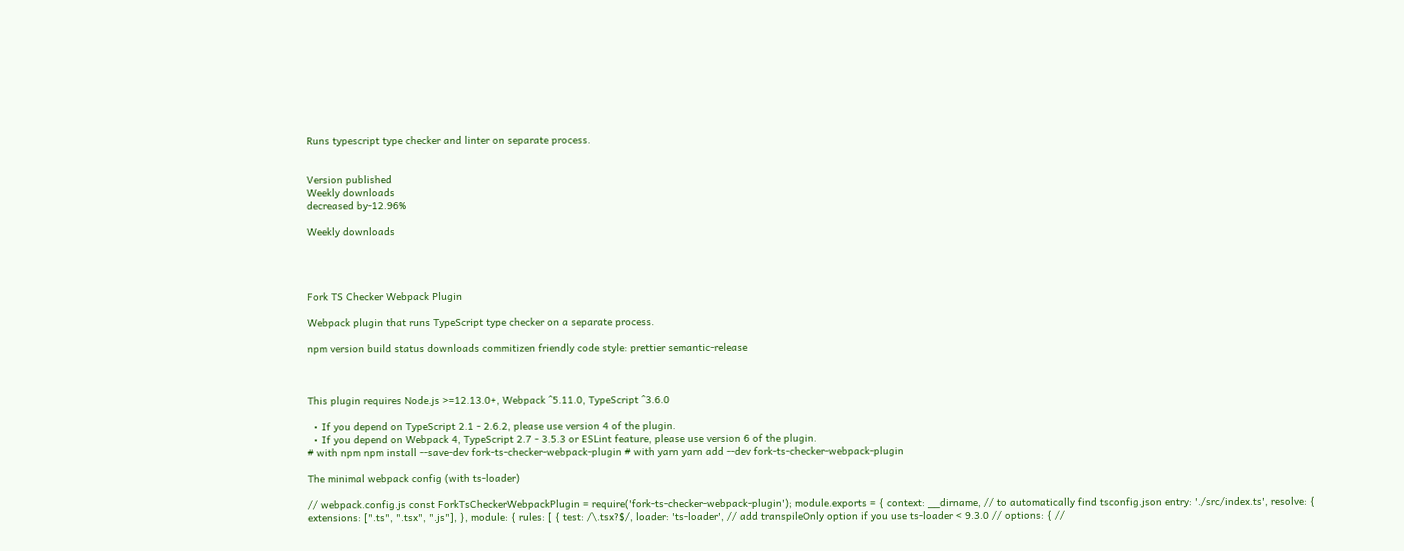Runs typescript type checker and linter on separate process.


Version published
Weekly downloads
decreased by-12.96%

Weekly downloads




Fork TS Checker Webpack Plugin

Webpack plugin that runs TypeScript type checker on a separate process.

npm version build status downloads commitizen friendly code style: prettier semantic-release



This plugin requires Node.js >=12.13.0+, Webpack ^5.11.0, TypeScript ^3.6.0

  • If you depend on TypeScript 2.1 - 2.6.2, please use version 4 of the plugin.
  • If you depend on Webpack 4, TypeScript 2.7 - 3.5.3 or ESLint feature, please use version 6 of the plugin.
# with npm npm install --save-dev fork-ts-checker-webpack-plugin # with yarn yarn add --dev fork-ts-checker-webpack-plugin

The minimal webpack config (with ts-loader)

// webpack.config.js const ForkTsCheckerWebpackPlugin = require('fork-ts-checker-webpack-plugin'); module.exports = { context: __dirname, // to automatically find tsconfig.json entry: './src/index.ts', resolve: { extensions: [".ts", ".tsx", ".js"], }, module: { rules: [ { test: /\.tsx?$/, loader: 'ts-loader', // add transpileOnly option if you use ts-loader < 9.3.0 // options: { //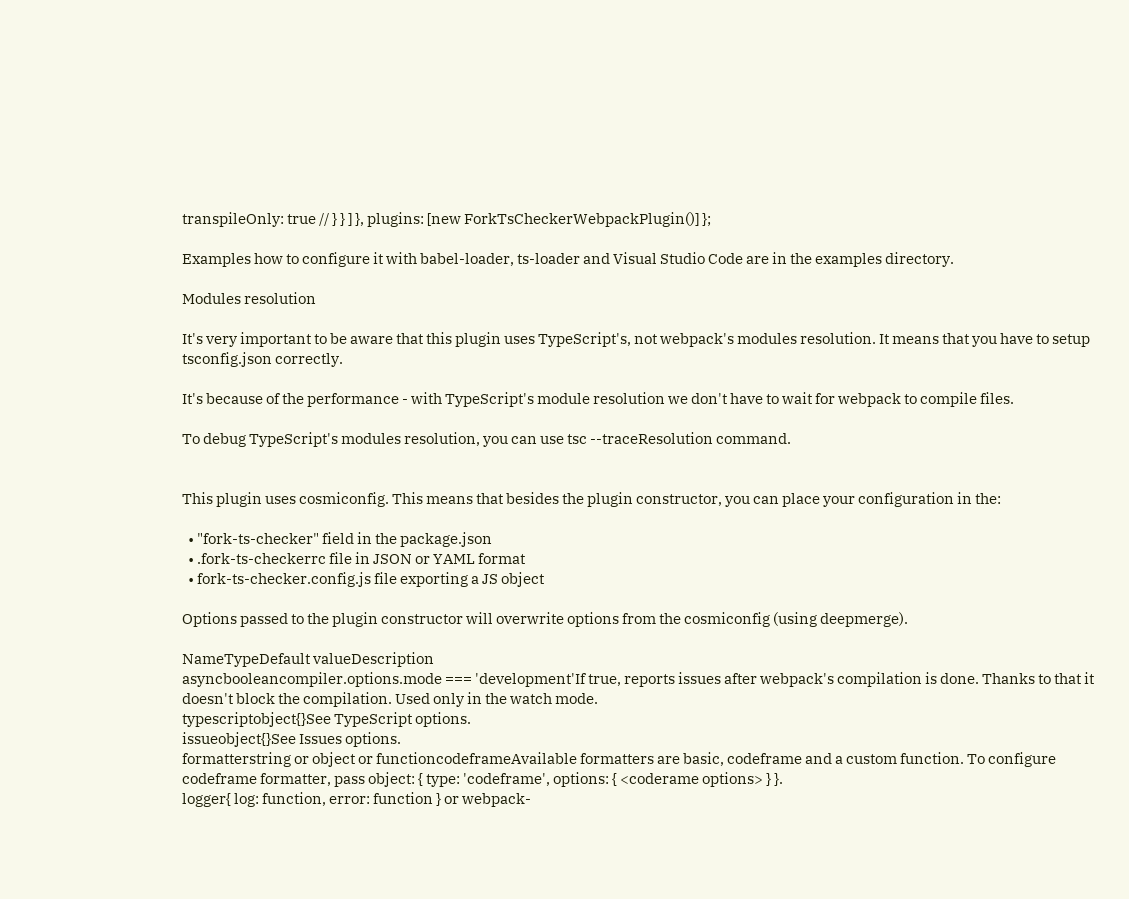transpileOnly: true // } } ] }, plugins: [new ForkTsCheckerWebpackPlugin()] };

Examples how to configure it with babel-loader, ts-loader and Visual Studio Code are in the examples directory.

Modules resolution

It's very important to be aware that this plugin uses TypeScript's, not webpack's modules resolution. It means that you have to setup tsconfig.json correctly.

It's because of the performance - with TypeScript's module resolution we don't have to wait for webpack to compile files.

To debug TypeScript's modules resolution, you can use tsc --traceResolution command.


This plugin uses cosmiconfig. This means that besides the plugin constructor, you can place your configuration in the:

  • "fork-ts-checker" field in the package.json
  • .fork-ts-checkerrc file in JSON or YAML format
  • fork-ts-checker.config.js file exporting a JS object

Options passed to the plugin constructor will overwrite options from the cosmiconfig (using deepmerge).

NameTypeDefault valueDescription
asyncbooleancompiler.options.mode === 'development'If true, reports issues after webpack's compilation is done. Thanks to that it doesn't block the compilation. Used only in the watch mode.
typescriptobject{}See TypeScript options.
issueobject{}See Issues options.
formatterstring or object or functioncodeframeAvailable formatters are basic, codeframe and a custom function. To configure codeframe formatter, pass object: { type: 'codeframe', options: { <coderame options> } }.
logger{ log: function, error: function } or webpack-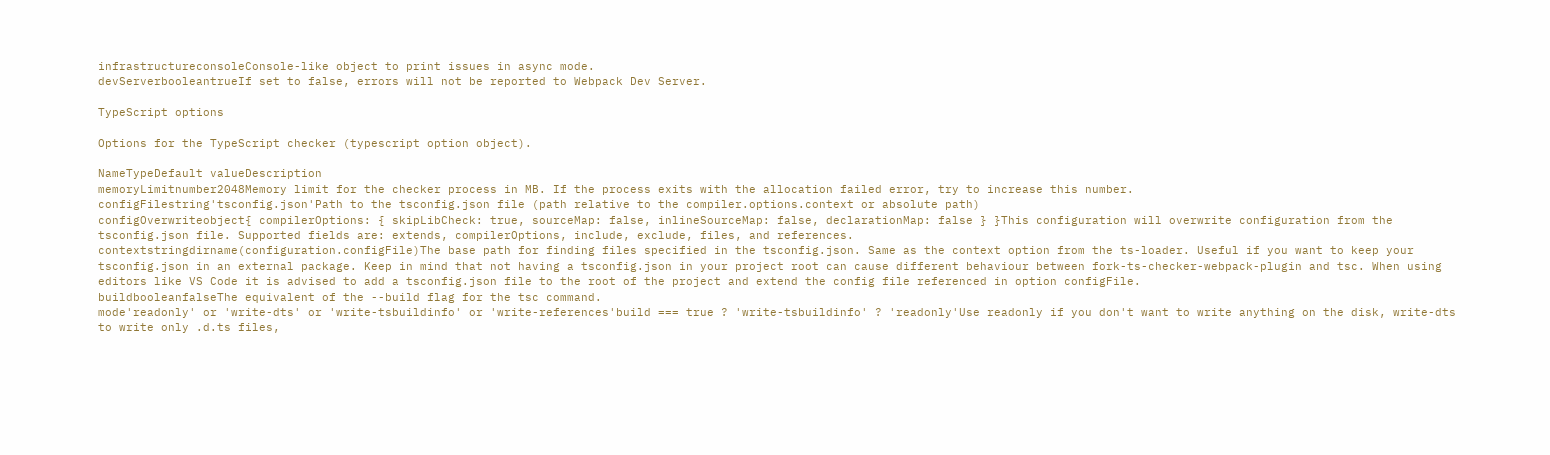infrastructureconsoleConsole-like object to print issues in async mode.
devServerbooleantrueIf set to false, errors will not be reported to Webpack Dev Server.

TypeScript options

Options for the TypeScript checker (typescript option object).

NameTypeDefault valueDescription
memoryLimitnumber2048Memory limit for the checker process in MB. If the process exits with the allocation failed error, try to increase this number.
configFilestring'tsconfig.json'Path to the tsconfig.json file (path relative to the compiler.options.context or absolute path)
configOverwriteobject{ compilerOptions: { skipLibCheck: true, sourceMap: false, inlineSourceMap: false, declarationMap: false } }This configuration will overwrite configuration from the tsconfig.json file. Supported fields are: extends, compilerOptions, include, exclude, files, and references.
contextstringdirname(configuration.configFile)The base path for finding files specified in the tsconfig.json. Same as the context option from the ts-loader. Useful if you want to keep your tsconfig.json in an external package. Keep in mind that not having a tsconfig.json in your project root can cause different behaviour between fork-ts-checker-webpack-plugin and tsc. When using editors like VS Code it is advised to add a tsconfig.json file to the root of the project and extend the config file referenced in option configFile.
buildbooleanfalseThe equivalent of the --build flag for the tsc command.
mode'readonly' or 'write-dts' or 'write-tsbuildinfo' or 'write-references'build === true ? 'write-tsbuildinfo' ? 'readonly'Use readonly if you don't want to write anything on the disk, write-dts to write only .d.ts files,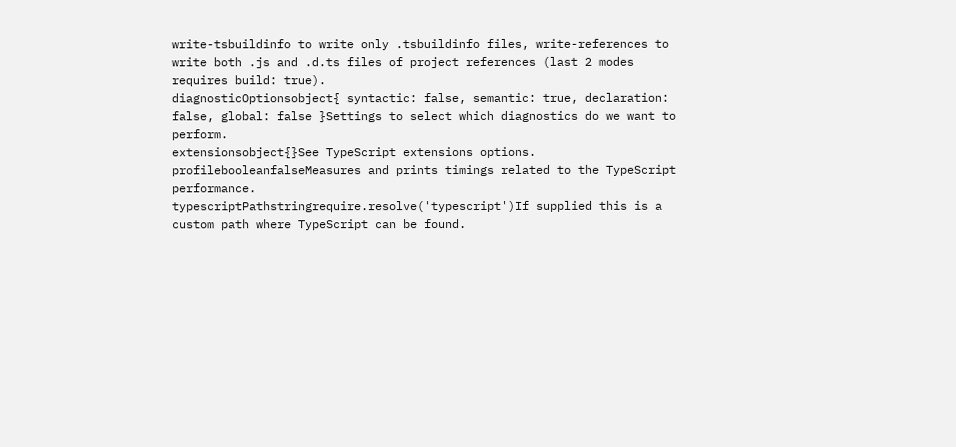write-tsbuildinfo to write only .tsbuildinfo files, write-references to write both .js and .d.ts files of project references (last 2 modes requires build: true).
diagnosticOptionsobject{ syntactic: false, semantic: true, declaration: false, global: false }Settings to select which diagnostics do we want to perform.
extensionsobject{}See TypeScript extensions options.
profilebooleanfalseMeasures and prints timings related to the TypeScript performance.
typescriptPathstringrequire.resolve('typescript')If supplied this is a custom path where TypeScript can be found.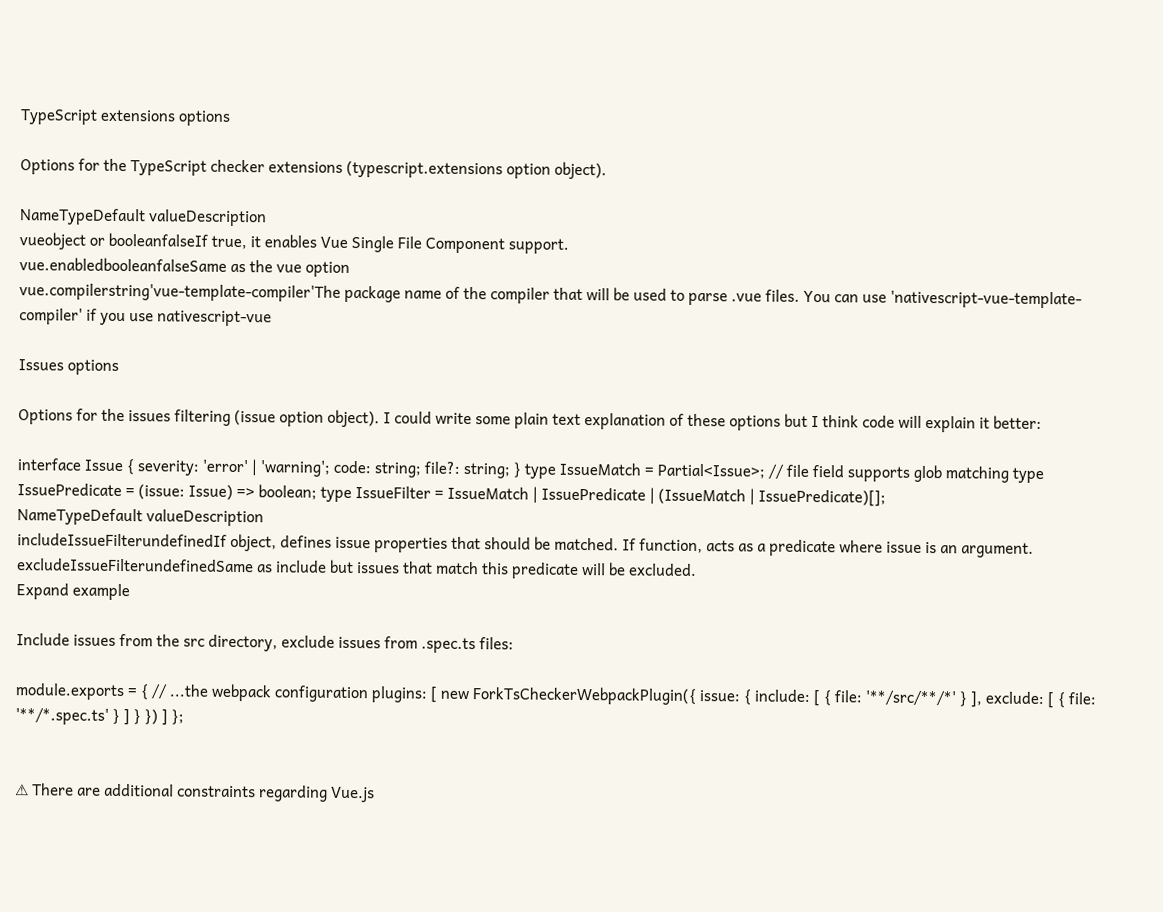TypeScript extensions options

Options for the TypeScript checker extensions (typescript.extensions option object).

NameTypeDefault valueDescription
vueobject or booleanfalseIf true, it enables Vue Single File Component support.
vue.enabledbooleanfalseSame as the vue option
vue.compilerstring'vue-template-compiler'The package name of the compiler that will be used to parse .vue files. You can use 'nativescript-vue-template-compiler' if you use nativescript-vue

Issues options

Options for the issues filtering (issue option object). I could write some plain text explanation of these options but I think code will explain it better:

interface Issue { severity: 'error' | 'warning'; code: string; file?: string; } type IssueMatch = Partial<Issue>; // file field supports glob matching type IssuePredicate = (issue: Issue) => boolean; type IssueFilter = IssueMatch | IssuePredicate | (IssueMatch | IssuePredicate)[];
NameTypeDefault valueDescription
includeIssueFilterundefinedIf object, defines issue properties that should be matched. If function, acts as a predicate where issue is an argument.
excludeIssueFilterundefinedSame as include but issues that match this predicate will be excluded.
Expand example

Include issues from the src directory, exclude issues from .spec.ts files:

module.exports = { // ...the webpack configuration plugins: [ new ForkTsCheckerWebpackPlugin({ issue: { include: [ { file: '**/src/**/*' } ], exclude: [ { file: '**/*.spec.ts' } ] } }) ] };


⚠ There are additional constraints regarding Vue.js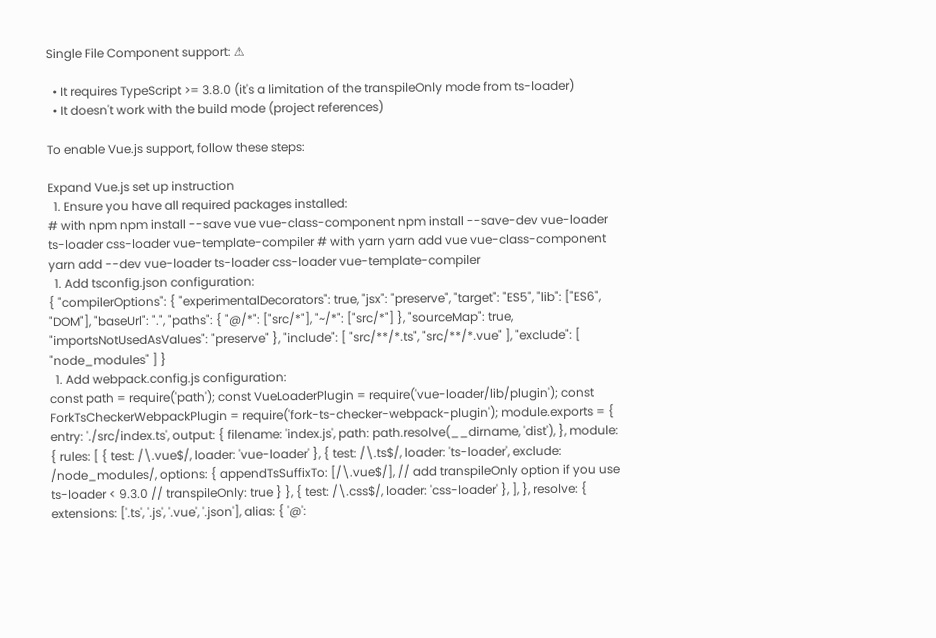Single File Component support: ⚠

  • It requires TypeScript >= 3.8.0 (it's a limitation of the transpileOnly mode from ts-loader)
  • It doesn't work with the build mode (project references)

To enable Vue.js support, follow these steps:

Expand Vue.js set up instruction
  1. Ensure you have all required packages installed:
# with npm npm install --save vue vue-class-component npm install --save-dev vue-loader ts-loader css-loader vue-template-compiler # with yarn yarn add vue vue-class-component yarn add --dev vue-loader ts-loader css-loader vue-template-compiler
  1. Add tsconfig.json configuration:
{ "compilerOptions": { "experimentalDecorators": true, "jsx": "preserve", "target": "ES5", "lib": ["ES6", "DOM"], "baseUrl": ".", "paths": { "@/*": ["src/*"], "~/*": ["src/*"] }, "sourceMap": true, "importsNotUsedAsValues": "preserve" }, "include": [ "src/**/*.ts", "src/**/*.vue" ], "exclude": [ "node_modules" ] }
  1. Add webpack.config.js configuration:
const path = require('path'); const VueLoaderPlugin = require('vue-loader/lib/plugin'); const ForkTsCheckerWebpackPlugin = require('fork-ts-checker-webpack-plugin'); module.exports = { entry: './src/index.ts', output: { filename: 'index.js', path: path.resolve(__dirname, 'dist'), }, module: { rules: [ { test: /\.vue$/, loader: 'vue-loader' }, { test: /\.ts$/, loader: 'ts-loader', exclude: /node_modules/, options: { appendTsSuffixTo: [/\.vue$/], // add transpileOnly option if you use ts-loader < 9.3.0 // transpileOnly: true } }, { test: /\.css$/, loader: 'css-loader' }, ], }, resolve: { extensions: ['.ts', '.js', '.vue', '.json'], alias: { '@':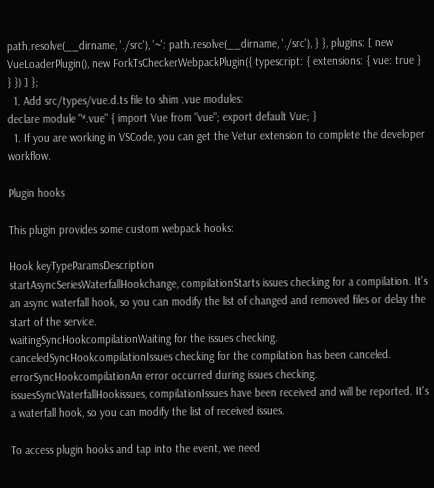path.resolve(__dirname, './src'), '~': path.resolve(__dirname, './src'), } }, plugins: [ new VueLoaderPlugin(), new ForkTsCheckerWebpackPlugin({ typescript: { extensions: { vue: true } } }) ] };
  1. Add src/types/vue.d.ts file to shim .vue modules:
declare module "*.vue" { import Vue from "vue"; export default Vue; }
  1. If you are working in VSCode, you can get the Vetur extension to complete the developer workflow.

Plugin hooks

This plugin provides some custom webpack hooks:

Hook keyTypeParamsDescription
startAsyncSeriesWaterfallHookchange, compilationStarts issues checking for a compilation. It's an async waterfall hook, so you can modify the list of changed and removed files or delay the start of the service.
waitingSyncHookcompilationWaiting for the issues checking.
canceledSyncHookcompilationIssues checking for the compilation has been canceled.
errorSyncHookcompilationAn error occurred during issues checking.
issuesSyncWaterfallHookissues, compilationIssues have been received and will be reported. It's a waterfall hook, so you can modify the list of received issues.

To access plugin hooks and tap into the event, we need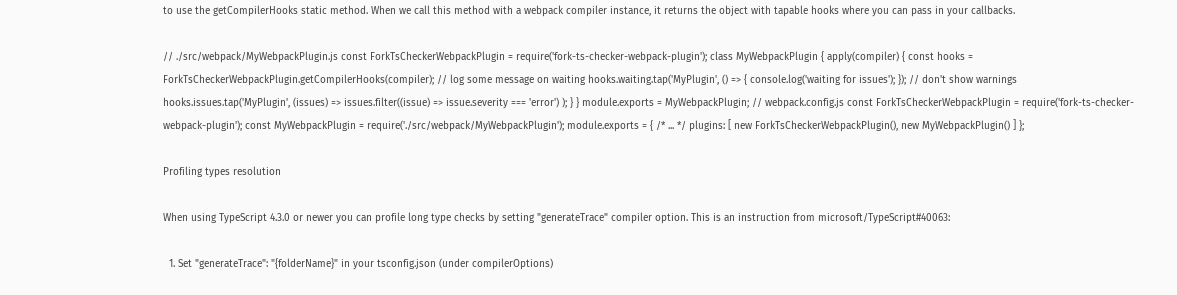to use the getCompilerHooks static method. When we call this method with a webpack compiler instance, it returns the object with tapable hooks where you can pass in your callbacks.

// ./src/webpack/MyWebpackPlugin.js const ForkTsCheckerWebpackPlugin = require('fork-ts-checker-webpack-plugin'); class MyWebpackPlugin { apply(compiler) { const hooks = ForkTsCheckerWebpackPlugin.getCompilerHooks(compiler); // log some message on waiting hooks.waiting.tap('MyPlugin', () => { console.log('waiting for issues'); }); // don't show warnings hooks.issues.tap('MyPlugin', (issues) => issues.filter((issue) => issue.severity === 'error') ); } } module.exports = MyWebpackPlugin; // webpack.config.js const ForkTsCheckerWebpackPlugin = require('fork-ts-checker-webpack-plugin'); const MyWebpackPlugin = require('./src/webpack/MyWebpackPlugin'); module.exports = { /* ... */ plugins: [ new ForkTsCheckerWebpackPlugin(), new MyWebpackPlugin() ] };

Profiling types resolution

When using TypeScript 4.3.0 or newer you can profile long type checks by setting "generateTrace" compiler option. This is an instruction from microsoft/TypeScript#40063:

  1. Set "generateTrace": "{folderName}" in your tsconfig.json (under compilerOptions)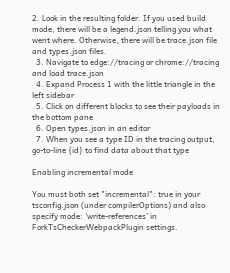2. Look in the resulting folder. If you used build mode, there will be a legend.json telling you what went where. Otherwise, there will be trace.json file and types.json files.
  3. Navigate to edge://tracing or chrome://tracing and load trace.json
  4. Expand Process 1 with the little triangle in the left sidebar
  5. Click on different blocks to see their payloads in the bottom pane
  6. Open types.json in an editor
  7. When you see a type ID in the tracing output, go-to-line {id} to find data about that type

Enabling incremental mode

You must both set "incremental": true in your tsconfig.json (under compilerOptions) and also specify mode: 'write-references' in ForkTsCheckerWebpackPlugin settings.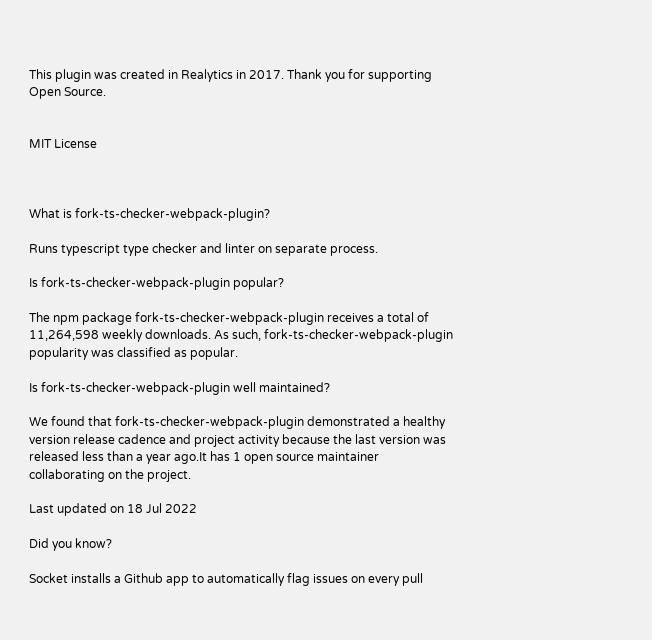This plugin was created in Realytics in 2017. Thank you for supporting Open Source.


MIT License



What is fork-ts-checker-webpack-plugin?

Runs typescript type checker and linter on separate process.

Is fork-ts-checker-webpack-plugin popular?

The npm package fork-ts-checker-webpack-plugin receives a total of 11,264,598 weekly downloads. As such, fork-ts-checker-webpack-plugin popularity was classified as popular.

Is fork-ts-checker-webpack-plugin well maintained?

We found that fork-ts-checker-webpack-plugin demonstrated a healthy version release cadence and project activity because the last version was released less than a year ago.It has 1 open source maintainer collaborating on the project.

Last updated on 18 Jul 2022

Did you know?

Socket installs a Github app to automatically flag issues on every pull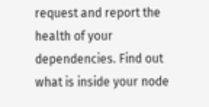request and report the health of your dependencies. Find out what is inside your node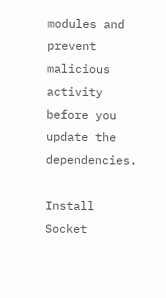modules and prevent malicious activity before you update the dependencies.

Install Socket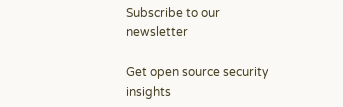Subscribe to our newsletter

Get open source security insights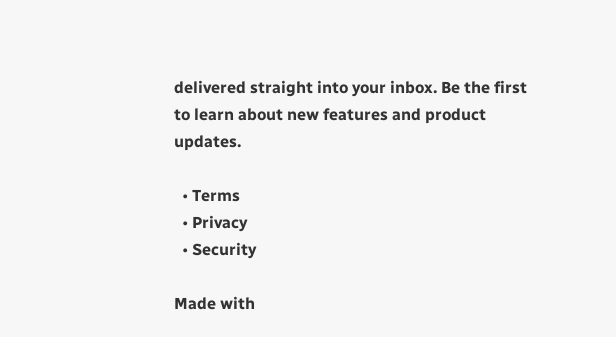delivered straight into your inbox. Be the first to learn about new features and product updates.

  • Terms
  • Privacy
  • Security

Made with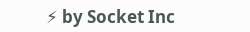⚡ by Socket Inc